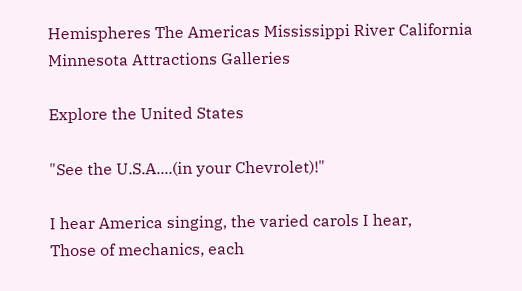Hemispheres The Americas Mississippi River California Minnesota Attractions Galleries

Explore the United States

"See the U.S.A....(in your Chevrolet)!"

I hear America singing, the varied carols I hear,
Those of mechanics, each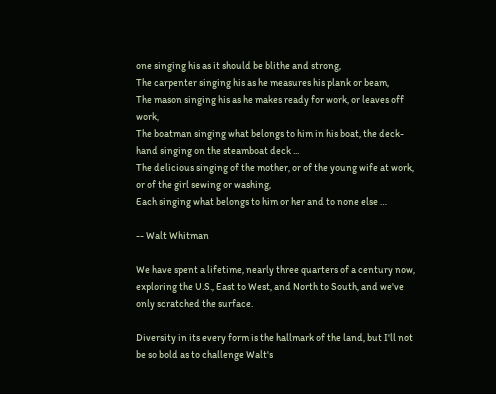one singing his as it should be blithe and strong,
The carpenter singing his as he measures his plank or beam,
The mason singing his as he makes ready for work, or leaves off work,
The boatman singing what belongs to him in his boat, the deck-hand singing on the steamboat deck ...
The delicious singing of the mother, or of the young wife at work, or of the girl sewing or washing,
Each singing what belongs to him or her and to none else …

-- Walt Whitman

We have spent a lifetime, nearly three quarters of a century now, exploring the U.S., East to West, and North to South, and we've only scratched the surface.

Diversity in its every form is the hallmark of the land, but I'll not be so bold as to challenge Walt's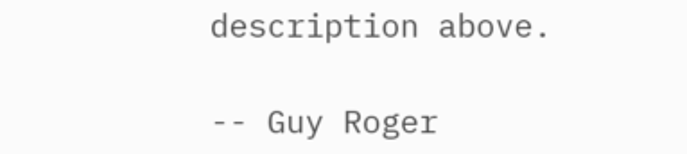description above.

-- Guy Roger